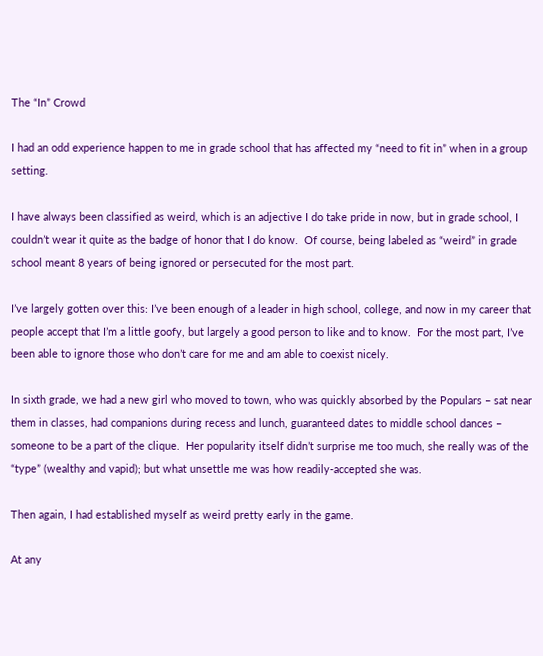The “In” Crowd

I had an odd experience happen to me in grade school that has affected my “need to fit in” when in a group setting.

I have always been classified as weird, which is an adjective I do take pride in now, but in grade school, I couldn’t wear it quite as the badge of honor that I do know.  Of course, being labeled as “weird” in grade school meant 8 years of being ignored or persecuted for the most part.

I’ve largely gotten over this: I’ve been enough of a leader in high school, college, and now in my career that people accept that I’m a little goofy, but largely a good person to like and to know.  For the most part, I’ve been able to ignore those who don’t care for me and am able to coexist nicely.

In sixth grade, we had a new girl who moved to town, who was quickly absorbed by the Populars – sat near them in classes, had companions during recess and lunch, guaranteed dates to middle school dances – someone to be a part of the clique.  Her popularity itself didn’t surprise me too much, she really was of the “type” (wealthy and vapid); but what unsettle me was how readily-accepted she was.

Then again, I had established myself as weird pretty early in the game.

At any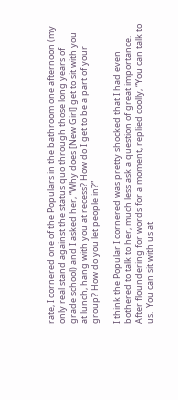rate, I cornered one of the Populars in the bathroom one afternoon (my only real stand against the status quo through those long years of grade school) and I asked her, “Why does [New Girl] get to sit with you at lunch, hang with you at recess? How do I get to be a part of your group? How do you let people in?”

I think the Popular I cornered was pretty shocked that I had even bothered to talk to her, much less ask a question of great importance.  After floundering for words for a moment, replied coolly, “You can talk to us.  You can sit with us at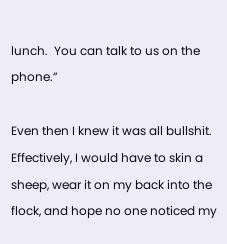lunch.  You can talk to us on the phone.”

Even then I knew it was all bullshit.  Effectively, I would have to skin a sheep, wear it on my back into the flock, and hope no one noticed my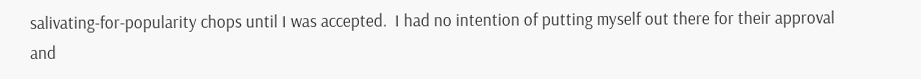salivating-for-popularity chops until I was accepted.  I had no intention of putting myself out there for their approval and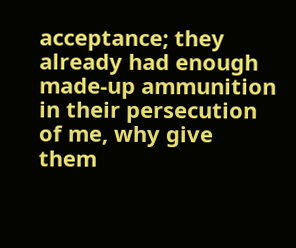acceptance; they already had enough made-up ammunition in their persecution of me, why give them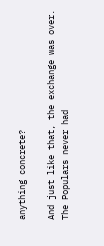anything concrete?

And just like that, the exchange was over.  The Populars never had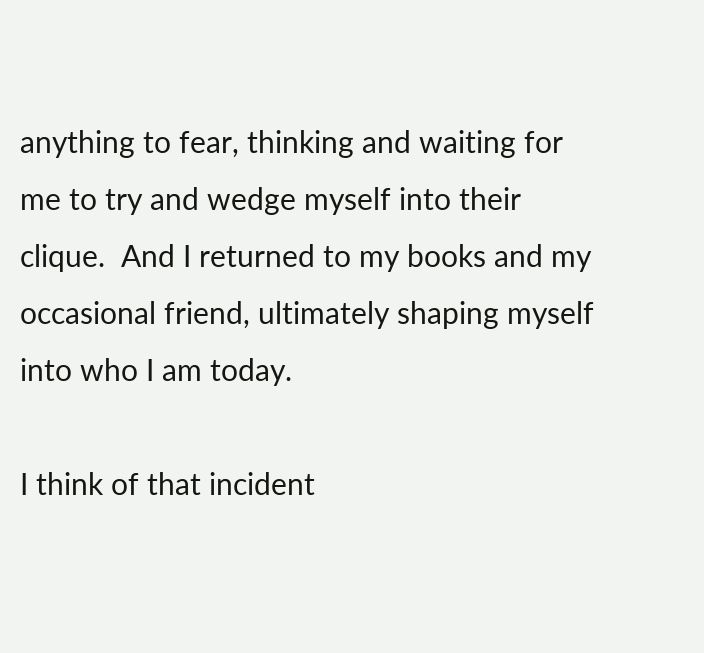anything to fear, thinking and waiting for me to try and wedge myself into their clique.  And I returned to my books and my occasional friend, ultimately shaping myself into who I am today.

I think of that incident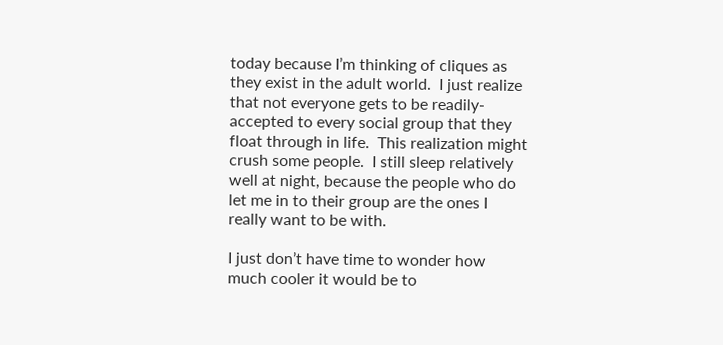today because I’m thinking of cliques as they exist in the adult world.  I just realize that not everyone gets to be readily-accepted to every social group that they float through in life.  This realization might crush some people.  I still sleep relatively well at night, because the people who do let me in to their group are the ones I really want to be with.

I just don’t have time to wonder how much cooler it would be to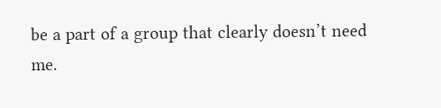be a part of a group that clearly doesn’t need me.